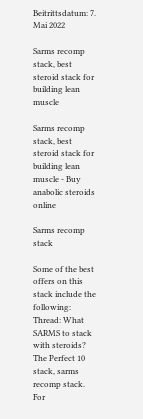Beitrittsdatum: 7. Mai 2022

Sarms recomp stack, best steroid stack for building lean muscle

Sarms recomp stack, best steroid stack for building lean muscle - Buy anabolic steroids online

Sarms recomp stack

Some of the best offers on this stack include the following: Thread: What SARMS to stack with steroids? The Perfect 10 stack, sarms recomp stack. For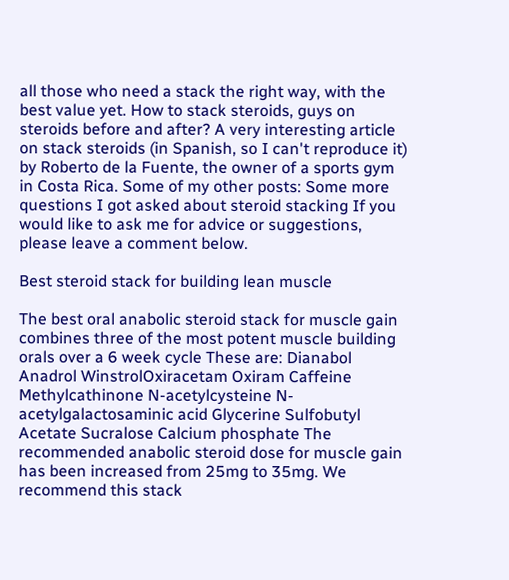all those who need a stack the right way, with the best value yet. How to stack steroids, guys on steroids before and after? A very interesting article on stack steroids (in Spanish, so I can't reproduce it) by Roberto de la Fuente, the owner of a sports gym in Costa Rica. Some of my other posts: Some more questions I got asked about steroid stacking If you would like to ask me for advice or suggestions, please leave a comment below.

Best steroid stack for building lean muscle

The best oral anabolic steroid stack for muscle gain combines three of the most potent muscle building orals over a 6 week cycle These are: Dianabol Anadrol WinstrolOxiracetam Oxiram Caffeine Methylcathinone N-acetylcysteine N-acetylgalactosaminic acid Glycerine Sulfobutyl Acetate Sucralose Calcium phosphate The recommended anabolic steroid dose for muscle gain has been increased from 25mg to 35mg. We recommend this stack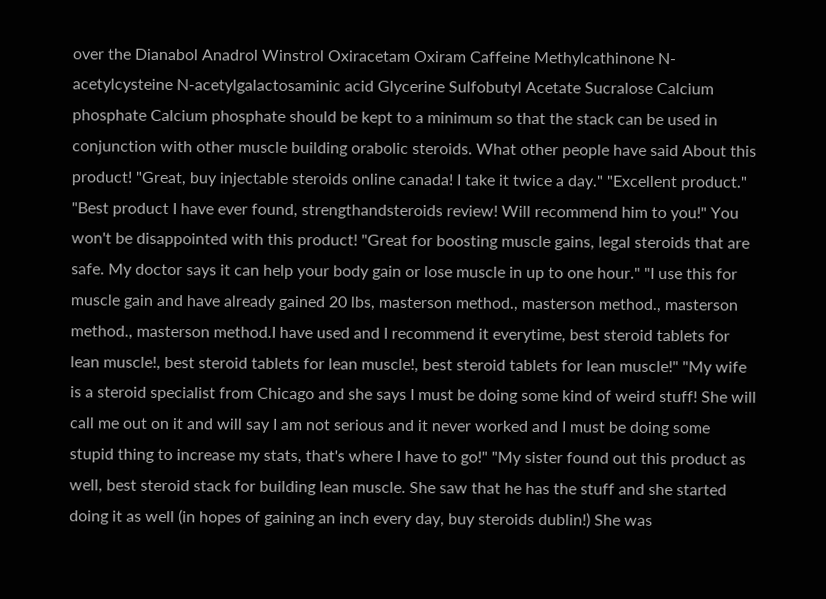over the Dianabol Anadrol Winstrol Oxiracetam Oxiram Caffeine Methylcathinone N-acetylcysteine N-acetylgalactosaminic acid Glycerine Sulfobutyl Acetate Sucralose Calcium phosphate Calcium phosphate should be kept to a minimum so that the stack can be used in conjunction with other muscle building orabolic steroids. What other people have said About this product! "Great, buy injectable steroids online canada! I take it twice a day." "Excellent product." "Best product I have ever found, strengthandsteroids review! Will recommend him to you!" You won't be disappointed with this product! "Great for boosting muscle gains, legal steroids that are safe. My doctor says it can help your body gain or lose muscle in up to one hour." "I use this for muscle gain and have already gained 20 lbs, masterson method., masterson method., masterson method., masterson method.I have used and I recommend it everytime, best steroid tablets for lean muscle!, best steroid tablets for lean muscle!, best steroid tablets for lean muscle!" "My wife is a steroid specialist from Chicago and she says I must be doing some kind of weird stuff! She will call me out on it and will say I am not serious and it never worked and I must be doing some stupid thing to increase my stats, that's where I have to go!" "My sister found out this product as well, best steroid stack for building lean muscle. She saw that he has the stuff and she started doing it as well (in hopes of gaining an inch every day, buy steroids dublin!) She was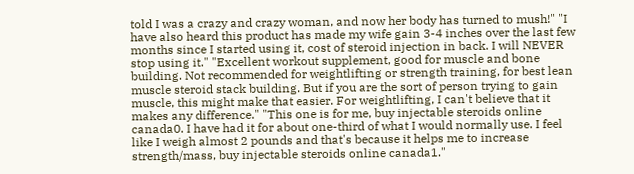told I was a crazy and crazy woman, and now her body has turned to mush!" "I have also heard this product has made my wife gain 3-4 inches over the last few months since I started using it, cost of steroid injection in back. I will NEVER stop using it." "Excellent workout supplement, good for muscle and bone building. Not recommended for weightlifting or strength training, for best lean muscle steroid stack building. But if you are the sort of person trying to gain muscle, this might make that easier. For weightlifting, I can't believe that it makes any difference." "This one is for me, buy injectable steroids online canada0. I have had it for about one-third of what I would normally use. I feel like I weigh almost 2 pounds and that's because it helps me to increase strength/mass, buy injectable steroids online canada1."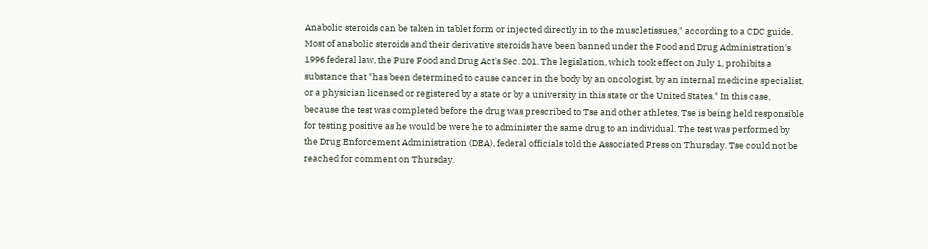Anabolic steroids can be taken in tablet form or injected directly in to the muscletissues," according to a CDC guide. Most of anabolic steroids and their derivative steroids have been banned under the Food and Drug Administration's 1996 federal law, the Pure Food and Drug Act's Sec. 201. The legislation, which took effect on July 1, prohibits a substance that "has been determined to cause cancer in the body by an oncologist, by an internal medicine specialist, or a physician licensed or registered by a state or by a university in this state or the United States." In this case, because the test was completed before the drug was prescribed to Tse and other athletes, Tse is being held responsible for testing positive as he would be were he to administer the same drug to an individual. The test was performed by the Drug Enforcement Administration (DEA), federal officials told the Associated Press on Thursday. Tse could not be reached for comment on Thursday.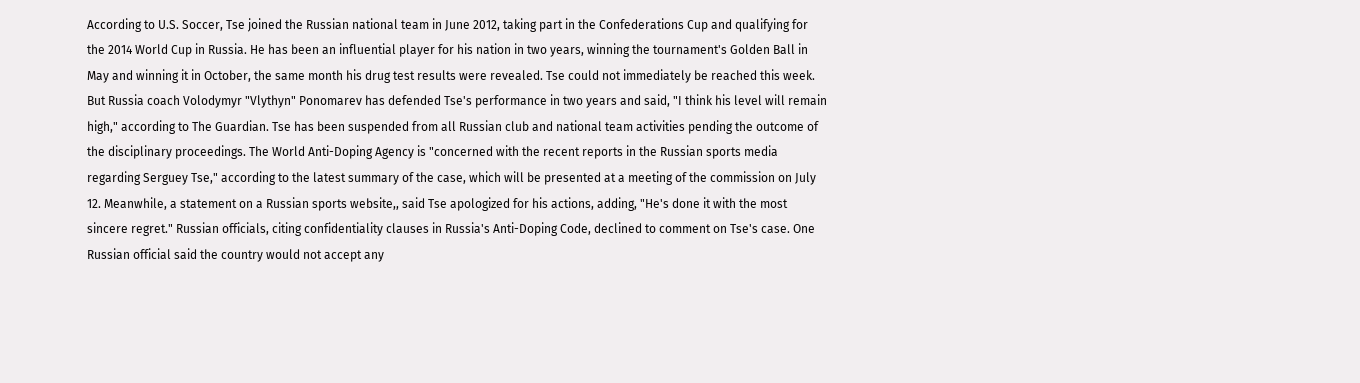According to U.S. Soccer, Tse joined the Russian national team in June 2012, taking part in the Confederations Cup and qualifying for the 2014 World Cup in Russia. He has been an influential player for his nation in two years, winning the tournament's Golden Ball in May and winning it in October, the same month his drug test results were revealed. Tse could not immediately be reached this week. But Russia coach Volodymyr "Vlythyn" Ponomarev has defended Tse's performance in two years and said, "I think his level will remain high," according to The Guardian. Tse has been suspended from all Russian club and national team activities pending the outcome of the disciplinary proceedings. The World Anti-Doping Agency is "concerned with the recent reports in the Russian sports media regarding Serguey Tse," according to the latest summary of the case, which will be presented at a meeting of the commission on July 12. Meanwhile, a statement on a Russian sports website,, said Tse apologized for his actions, adding, "He's done it with the most sincere regret." Russian officials, citing confidentiality clauses in Russia's Anti-Doping Code, declined to comment on Tse's case. One Russian official said the country would not accept any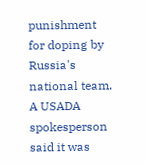punishment for doping by Russia's national team. A USADA spokesperson said it was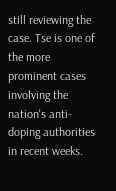still reviewing the case. Tse is one of the more prominent cases involving the nation's anti-doping authorities in recent weeks.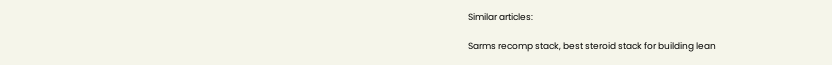Similar articles:

Sarms recomp stack, best steroid stack for building lean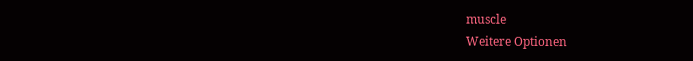muscle
Weitere Optionen